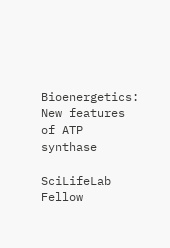Bioenergetics: New features of ATP synthase

SciLifeLab Fellow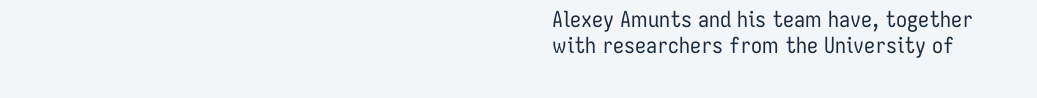Alexey Amunts and his team have, together with researchers from the University of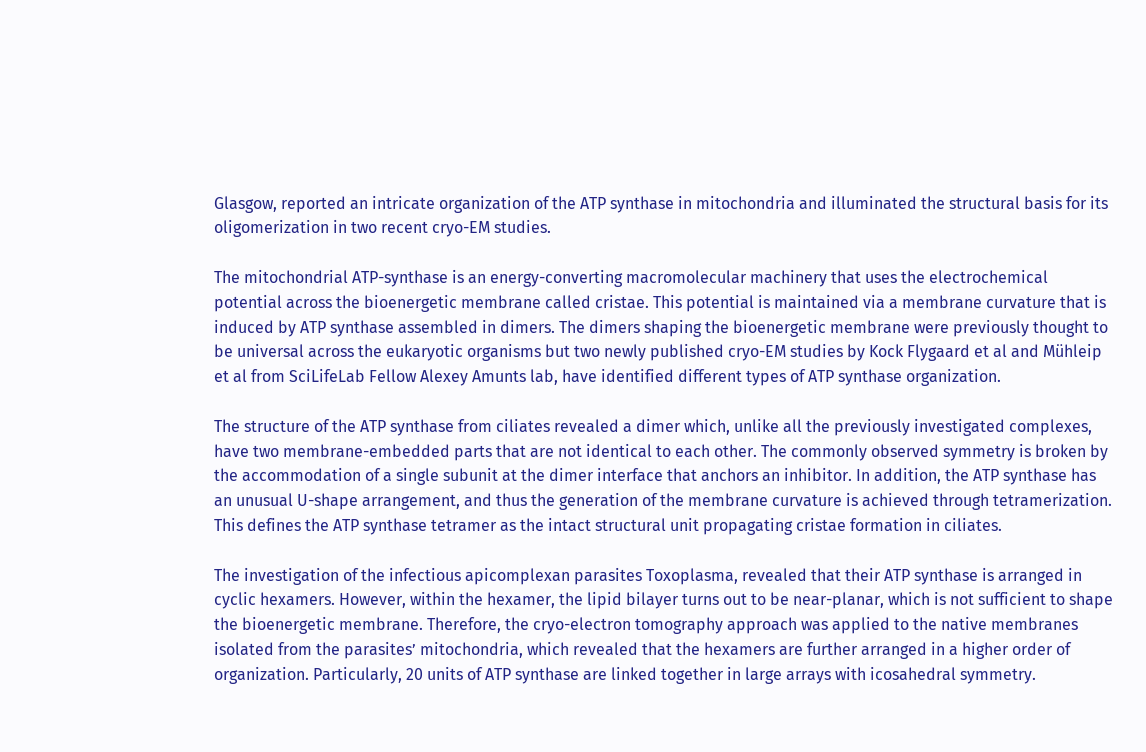Glasgow, reported an intricate organization of the ATP synthase in mitochondria and illuminated the structural basis for its oligomerization in two recent cryo-EM studies.

The mitochondrial ATP-synthase is an energy-converting macromolecular machinery that uses the electrochemical potential across the bioenergetic membrane called cristae. This potential is maintained via a membrane curvature that is induced by ATP synthase assembled in dimers. The dimers shaping the bioenergetic membrane were previously thought to be universal across the eukaryotic organisms but two newly published cryo-EM studies by Kock Flygaard et al and Mühleip et al from SciLifeLab Fellow Alexey Amunts lab, have identified different types of ATP synthase organization.

The structure of the ATP synthase from ciliates revealed a dimer which, unlike all the previously investigated complexes, have two membrane-embedded parts that are not identical to each other. The commonly observed symmetry is broken by the accommodation of a single subunit at the dimer interface that anchors an inhibitor. In addition, the ATP synthase has an unusual U-shape arrangement, and thus the generation of the membrane curvature is achieved through tetramerization. This defines the ATP synthase tetramer as the intact structural unit propagating cristae formation in ciliates.

The investigation of the infectious apicomplexan parasites Toxoplasma, revealed that their ATP synthase is arranged in cyclic hexamers. However, within the hexamer, the lipid bilayer turns out to be near-planar, which is not sufficient to shape the bioenergetic membrane. Therefore, the cryo-electron tomography approach was applied to the native membranes isolated from the parasites’ mitochondria, which revealed that the hexamers are further arranged in a higher order of organization. Particularly, 20 units of ATP synthase are linked together in large arrays with icosahedral symmetry.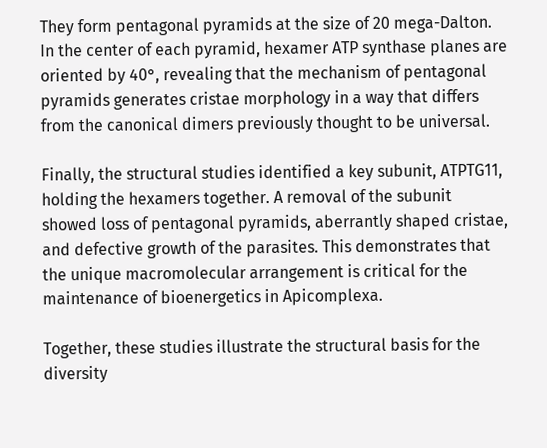They form pentagonal pyramids at the size of 20 mega-Dalton. In the center of each pyramid, hexamer ATP synthase planes are oriented by 40°, revealing that the mechanism of pentagonal pyramids generates cristae morphology in a way that differs from the canonical dimers previously thought to be universal.

Finally, the structural studies identified a key subunit, ATPTG11, holding the hexamers together. A removal of the subunit showed loss of pentagonal pyramids, aberrantly shaped cristae, and defective growth of the parasites. This demonstrates that the unique macromolecular arrangement is critical for the maintenance of bioenergetics in Apicomplexa.

Together, these studies illustrate the structural basis for the diversity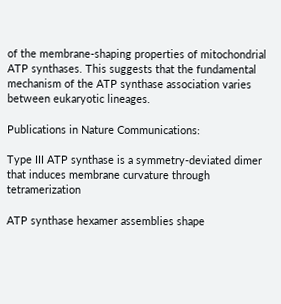of the membrane-shaping properties of mitochondrial ATP synthases. This suggests that the fundamental mechanism of the ATP synthase association varies between eukaryotic lineages.

Publications in Nature Communications:

Type III ATP synthase is a symmetry-deviated dimer that induces membrane curvature through tetramerization

ATP synthase hexamer assemblies shape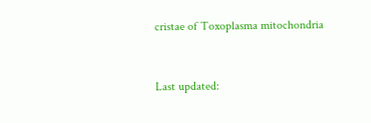cristae of Toxoplasma mitochondria


Last updated: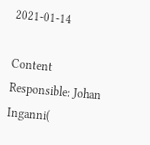2021-01-14

Content Responsible: Johan Inganni(